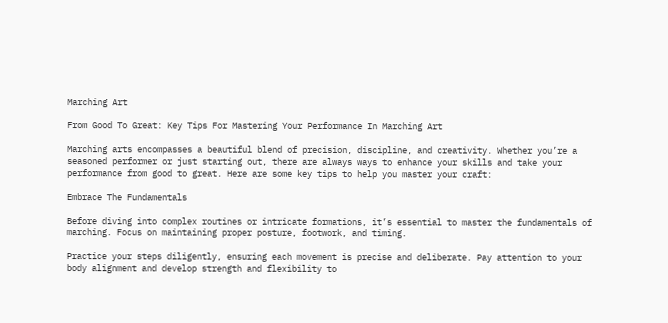Marching Art

From Good To Great: Key Tips For Mastering Your Performance In Marching Art

Marching arts encompasses a beautiful blend of precision, discipline, and creativity. Whether you’re a seasoned performer or just starting out, there are always ways to enhance your skills and take your performance from good to great. Here are some key tips to help you master your craft:

Embrace The Fundamentals

Before diving into complex routines or intricate formations, it’s essential to master the fundamentals of marching. Focus on maintaining proper posture, footwork, and timing.

Practice your steps diligently, ensuring each movement is precise and deliberate. Pay attention to your body alignment and develop strength and flexibility to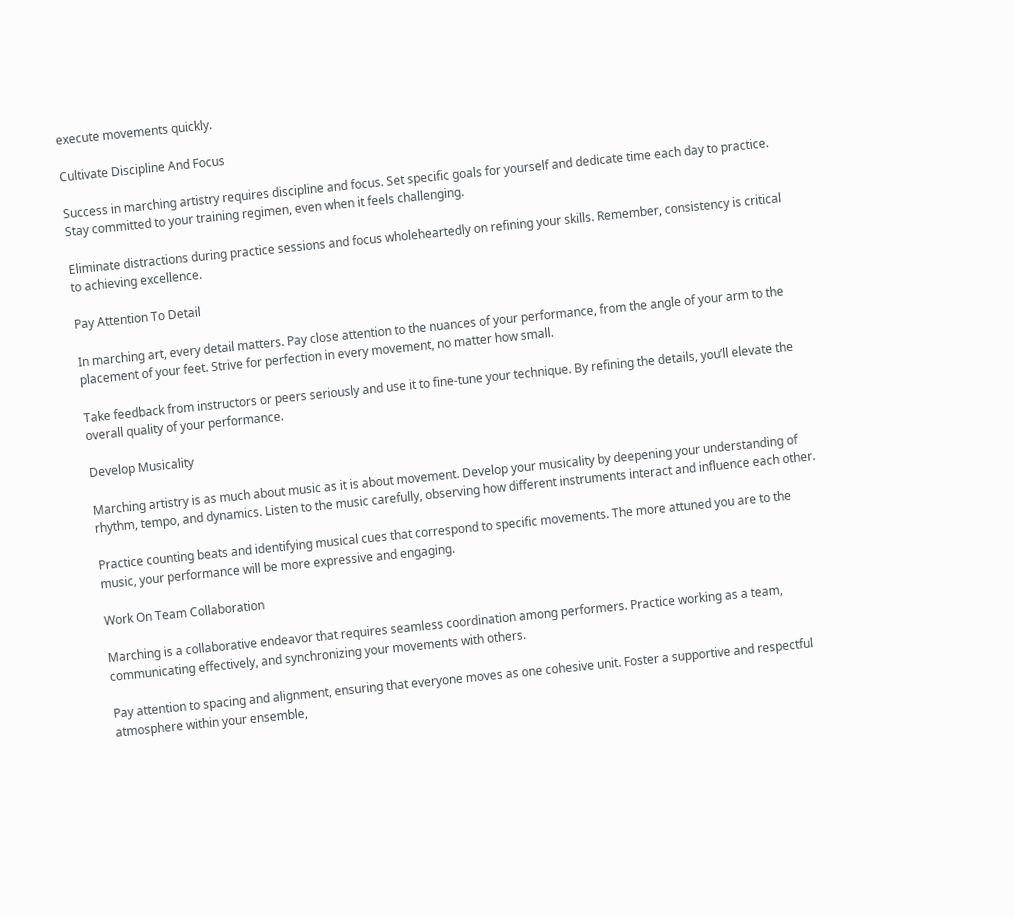execute movements quickly.

Cultivate Discipline And Focus

Success in marching artistry requires discipline and focus. Set specific goals for yourself and dedicate time each day to practice. Stay committed to your training regimen, even when it feels challenging.

Eliminate distractions during practice sessions and focus wholeheartedly on refining your skills. Remember, consistency is critical to achieving excellence.

Pay Attention To Detail

In marching art, every detail matters. Pay close attention to the nuances of your performance, from the angle of your arm to the placement of your feet. Strive for perfection in every movement, no matter how small.

Take feedback from instructors or peers seriously and use it to fine-tune your technique. By refining the details, you’ll elevate the overall quality of your performance.

Develop Musicality

Marching artistry is as much about music as it is about movement. Develop your musicality by deepening your understanding of rhythm, tempo, and dynamics. Listen to the music carefully, observing how different instruments interact and influence each other.

Practice counting beats and identifying musical cues that correspond to specific movements. The more attuned you are to the music, your performance will be more expressive and engaging.

Work On Team Collaboration

Marching is a collaborative endeavor that requires seamless coordination among performers. Practice working as a team, communicating effectively, and synchronizing your movements with others.

Pay attention to spacing and alignment, ensuring that everyone moves as one cohesive unit. Foster a supportive and respectful atmosphere within your ensemble,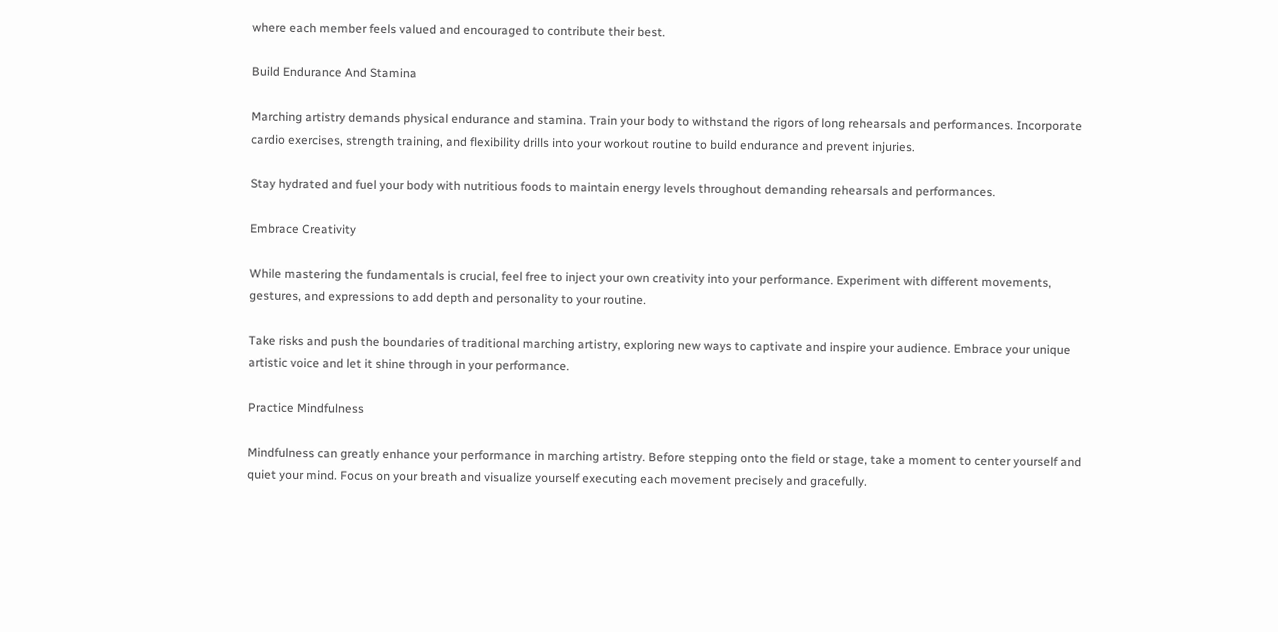where each member feels valued and encouraged to contribute their best.

Build Endurance And Stamina

Marching artistry demands physical endurance and stamina. Train your body to withstand the rigors of long rehearsals and performances. Incorporate cardio exercises, strength training, and flexibility drills into your workout routine to build endurance and prevent injuries.

Stay hydrated and fuel your body with nutritious foods to maintain energy levels throughout demanding rehearsals and performances.

Embrace Creativity

While mastering the fundamentals is crucial, feel free to inject your own creativity into your performance. Experiment with different movements, gestures, and expressions to add depth and personality to your routine.

Take risks and push the boundaries of traditional marching artistry, exploring new ways to captivate and inspire your audience. Embrace your unique artistic voice and let it shine through in your performance.

Practice Mindfulness

Mindfulness can greatly enhance your performance in marching artistry. Before stepping onto the field or stage, take a moment to center yourself and quiet your mind. Focus on your breath and visualize yourself executing each movement precisely and gracefully.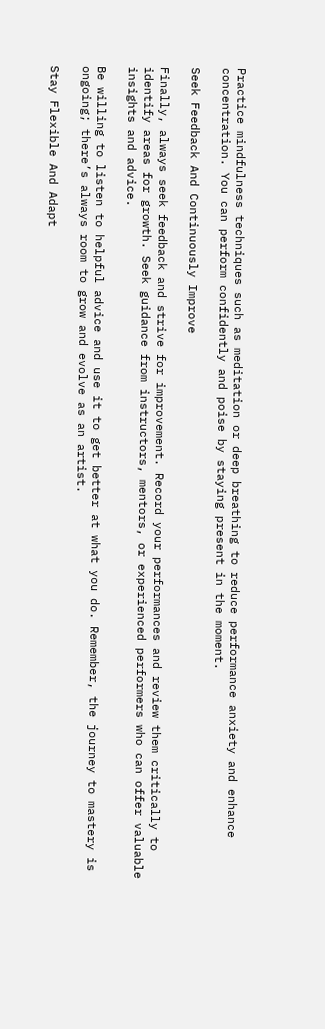Practice mindfulness techniques such as meditation or deep breathing to reduce performance anxiety and enhance concentration. You can perform confidently and poise by staying present in the moment.

Seek Feedback And Continuously Improve

Finally, always seek feedback and strive for improvement. Record your performances and review them critically to identify areas for growth. Seek guidance from instructors, mentors, or experienced performers who can offer valuable insights and advice.

Be willing to listen to helpful advice and use it to get better at what you do. Remember, the journey to mastery is ongoing; there’s always room to grow and evolve as an artist.

Stay Flexible And Adapt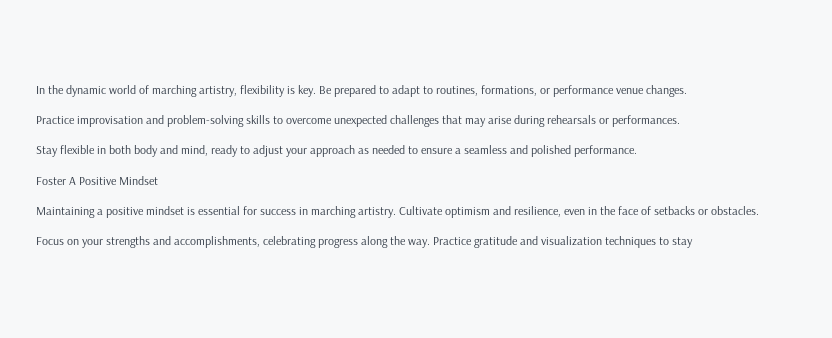In the dynamic world of marching artistry, flexibility is key. Be prepared to adapt to routines, formations, or performance venue changes.

Practice improvisation and problem-solving skills to overcome unexpected challenges that may arise during rehearsals or performances.

Stay flexible in both body and mind, ready to adjust your approach as needed to ensure a seamless and polished performance.

Foster A Positive Mindset

Maintaining a positive mindset is essential for success in marching artistry. Cultivate optimism and resilience, even in the face of setbacks or obstacles.

Focus on your strengths and accomplishments, celebrating progress along the way. Practice gratitude and visualization techniques to stay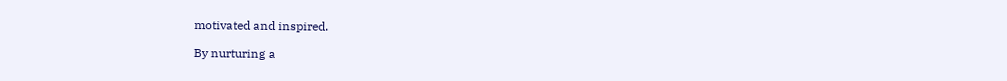motivated and inspired.

By nurturing a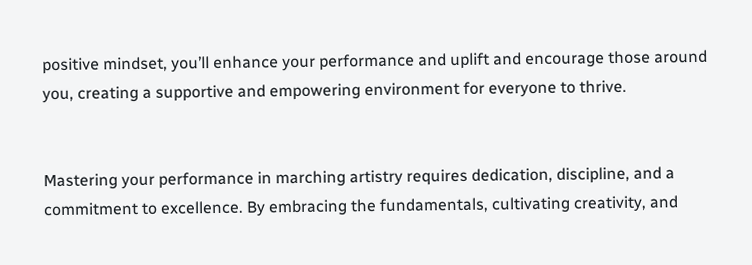positive mindset, you’ll enhance your performance and uplift and encourage those around you, creating a supportive and empowering environment for everyone to thrive.


Mastering your performance in marching artistry requires dedication, discipline, and a commitment to excellence. By embracing the fundamentals, cultivating creativity, and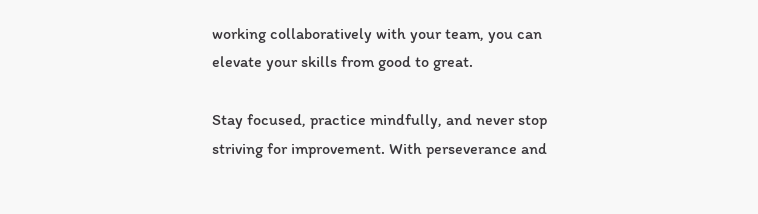working collaboratively with your team, you can elevate your skills from good to great.

Stay focused, practice mindfully, and never stop striving for improvement. With perseverance and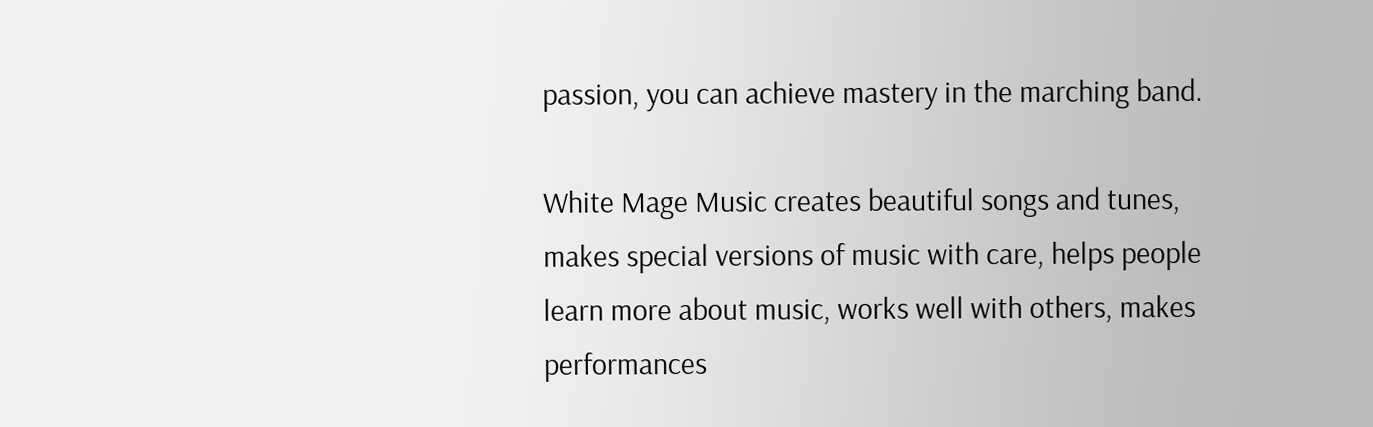passion, you can achieve mastery in the marching band.

White Mage Music creates beautiful songs and tunes, makes special versions of music with care, helps people learn more about music, works well with others, makes performances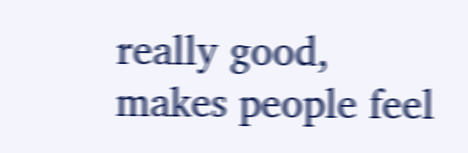really good, makes people feel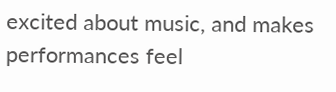excited about music, and makes performances feel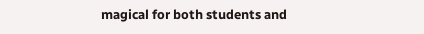magical for both students and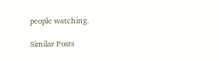people watching.

Similar Posts